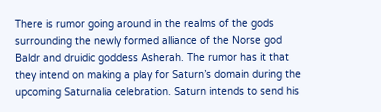There is rumor going around in the realms of the gods surrounding the newly formed alliance of the Norse god Baldr and druidic goddess Asherah. The rumor has it that they intend on making a play for Saturn’s domain during the upcoming Saturnalia celebration. Saturn intends to send his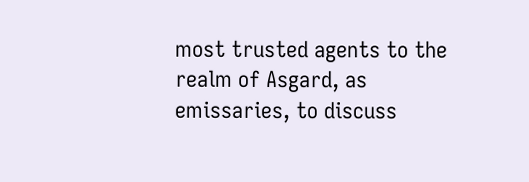most trusted agents to the realm of Asgard, as emissaries, to discuss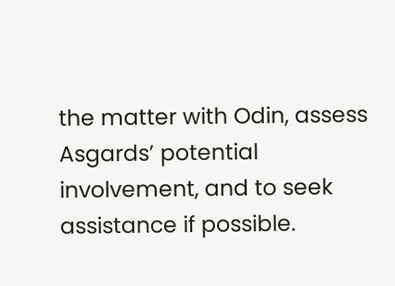the matter with Odin, assess Asgards’ potential involvement, and to seek assistance if possible.